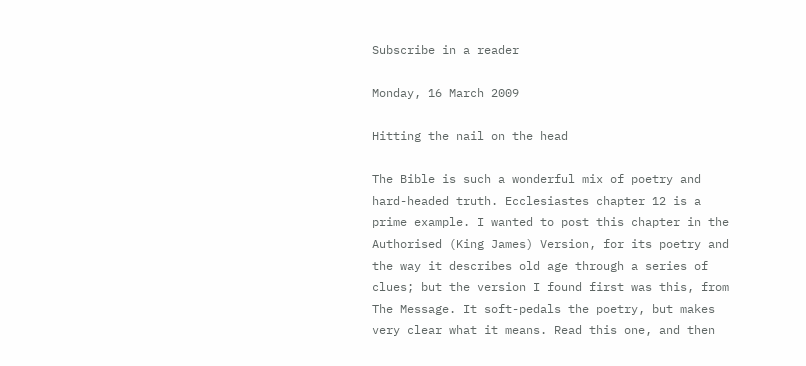Subscribe in a reader

Monday, 16 March 2009

Hitting the nail on the head

The Bible is such a wonderful mix of poetry and hard-headed truth. Ecclesiastes chapter 12 is a prime example. I wanted to post this chapter in the Authorised (King James) Version, for its poetry and the way it describes old age through a series of clues; but the version I found first was this, from The Message. It soft-pedals the poetry, but makes very clear what it means. Read this one, and then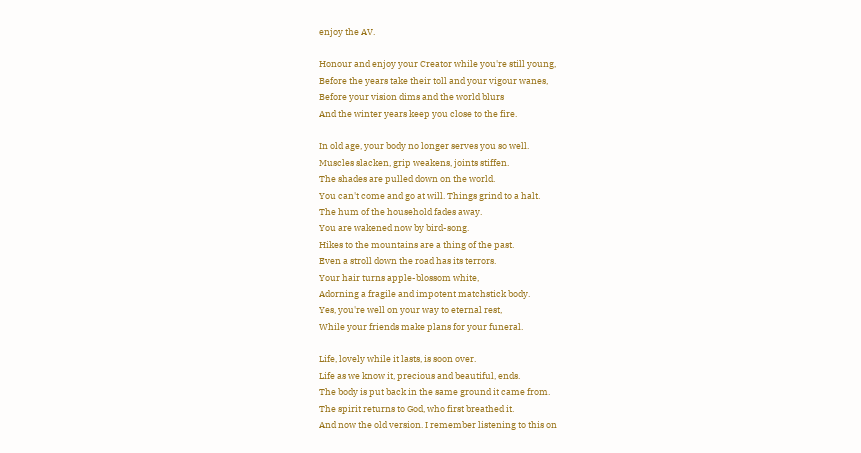enjoy the AV.

Honour and enjoy your Creator while you're still young,
Before the years take their toll and your vigour wanes,
Before your vision dims and the world blurs
And the winter years keep you close to the fire.

In old age, your body no longer serves you so well.
Muscles slacken, grip weakens, joints stiffen.
The shades are pulled down on the world.
You can't come and go at will. Things grind to a halt.
The hum of the household fades away.
You are wakened now by bird-song.
Hikes to the mountains are a thing of the past.
Even a stroll down the road has its terrors.
Your hair turns apple-blossom white,
Adorning a fragile and impotent matchstick body.
Yes, you're well on your way to eternal rest,
While your friends make plans for your funeral.

Life, lovely while it lasts, is soon over.
Life as we know it, precious and beautiful, ends.
The body is put back in the same ground it came from.
The spirit returns to God, who first breathed it.
And now the old version. I remember listening to this on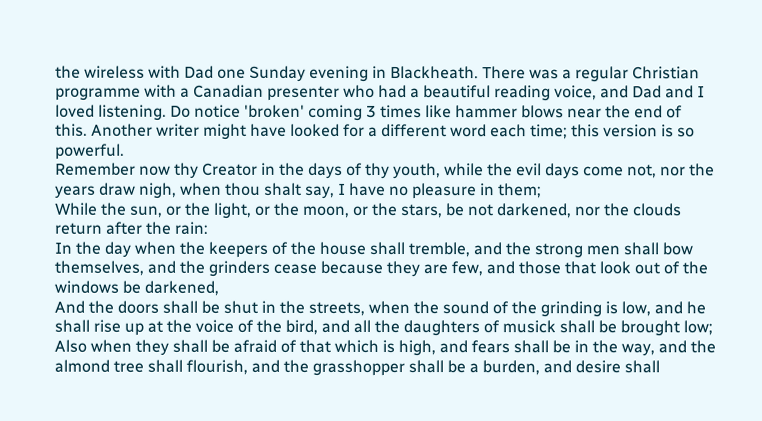the wireless with Dad one Sunday evening in Blackheath. There was a regular Christian programme with a Canadian presenter who had a beautiful reading voice, and Dad and I loved listening. Do notice 'broken' coming 3 times like hammer blows near the end of this. Another writer might have looked for a different word each time; this version is so powerful.
Remember now thy Creator in the days of thy youth, while the evil days come not, nor the years draw nigh, when thou shalt say, I have no pleasure in them;
While the sun, or the light, or the moon, or the stars, be not darkened, nor the clouds return after the rain:
In the day when the keepers of the house shall tremble, and the strong men shall bow themselves, and the grinders cease because they are few, and those that look out of the windows be darkened,
And the doors shall be shut in the streets, when the sound of the grinding is low, and he shall rise up at the voice of the bird, and all the daughters of musick shall be brought low;
Also when they shall be afraid of that which is high, and fears shall be in the way, and the almond tree shall flourish, and the grasshopper shall be a burden, and desire shall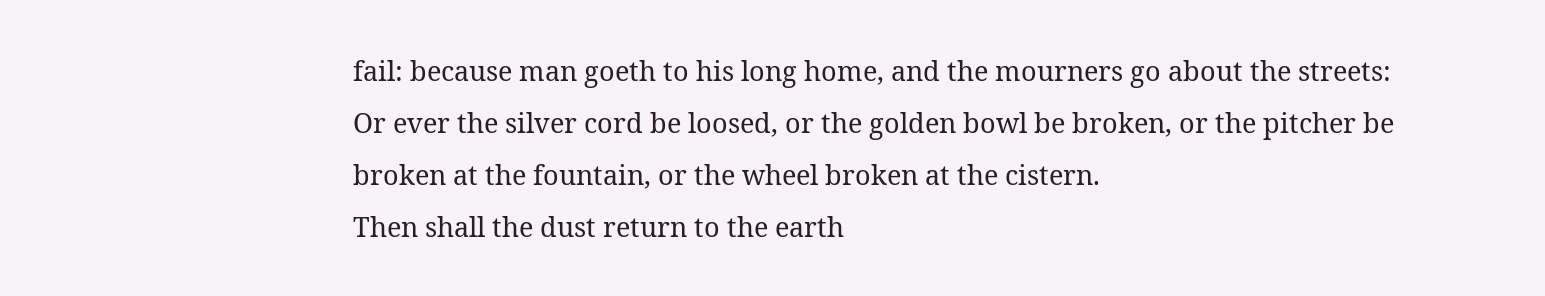fail: because man goeth to his long home, and the mourners go about the streets:
Or ever the silver cord be loosed, or the golden bowl be broken, or the pitcher be broken at the fountain, or the wheel broken at the cistern.
Then shall the dust return to the earth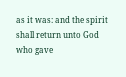as it was: and the spirit shall return unto God who gave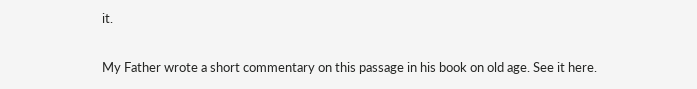it.

My Father wrote a short commentary on this passage in his book on old age. See it here.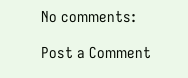No comments:

Post a Comment